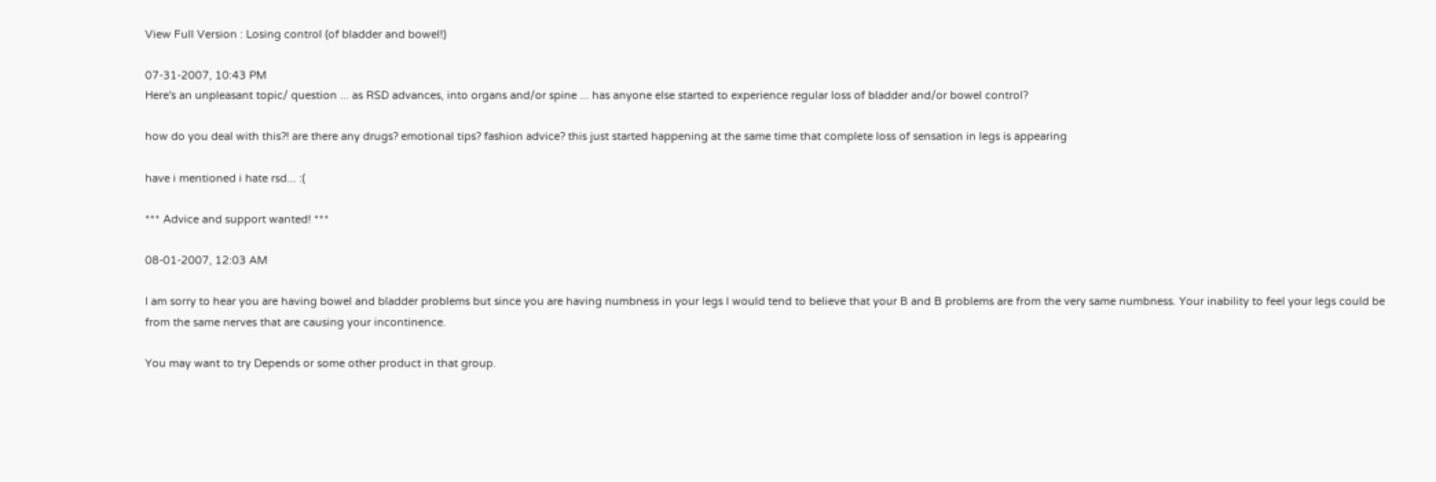View Full Version : Losing control (of bladder and bowel!)

07-31-2007, 10:43 PM
Here's an unpleasant topic/ question ... as RSD advances, into organs and/or spine ... has anyone else started to experience regular loss of bladder and/or bowel control?

how do you deal with this?! are there any drugs? emotional tips? fashion advice? this just started happening at the same time that complete loss of sensation in legs is appearing

have i mentioned i hate rsd... :(

*** Advice and support wanted! ***

08-01-2007, 12:03 AM

I am sorry to hear you are having bowel and bladder problems but since you are having numbness in your legs I would tend to believe that your B and B problems are from the very same numbness. Your inability to feel your legs could be from the same nerves that are causing your incontinence.

You may want to try Depends or some other product in that group.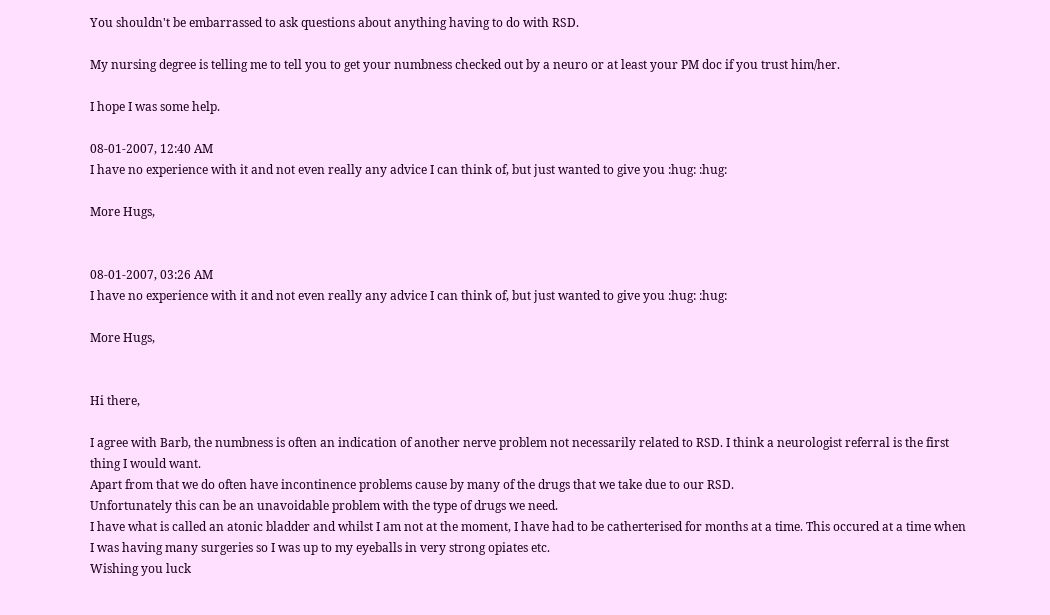You shouldn't be embarrassed to ask questions about anything having to do with RSD.

My nursing degree is telling me to tell you to get your numbness checked out by a neuro or at least your PM doc if you trust him/her.

I hope I was some help.

08-01-2007, 12:40 AM
I have no experience with it and not even really any advice I can think of, but just wanted to give you :hug: :hug:

More Hugs,


08-01-2007, 03:26 AM
I have no experience with it and not even really any advice I can think of, but just wanted to give you :hug: :hug:

More Hugs,


Hi there,

I agree with Barb, the numbness is often an indication of another nerve problem not necessarily related to RSD. I think a neurologist referral is the first thing I would want.
Apart from that we do often have incontinence problems cause by many of the drugs that we take due to our RSD.
Unfortunately this can be an unavoidable problem with the type of drugs we need.
I have what is called an atonic bladder and whilst I am not at the moment, I have had to be catherterised for months at a time. This occured at a time when I was having many surgeries so I was up to my eyeballs in very strong opiates etc.
Wishing you luck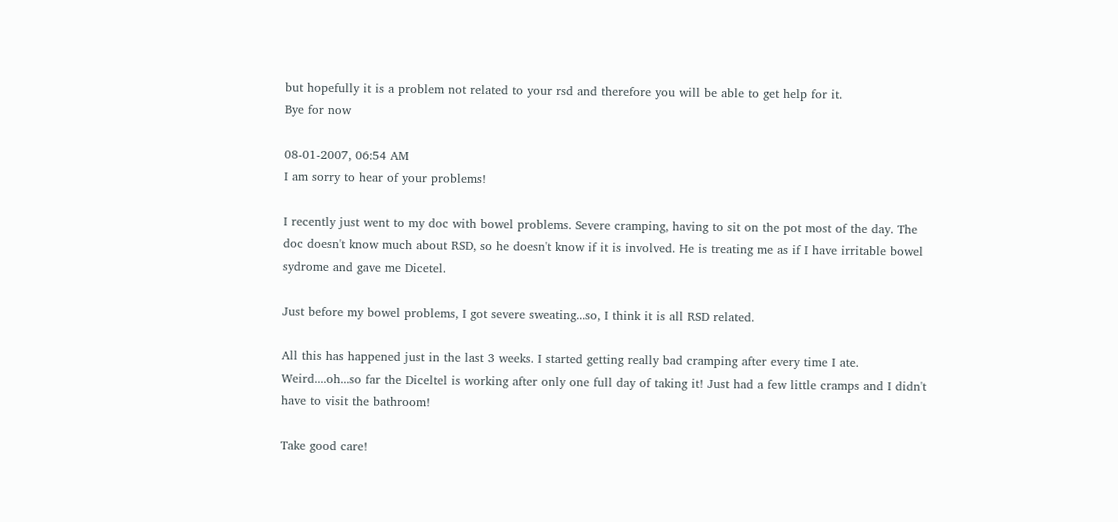but hopefully it is a problem not related to your rsd and therefore you will be able to get help for it.
Bye for now

08-01-2007, 06:54 AM
I am sorry to hear of your problems!

I recently just went to my doc with bowel problems. Severe cramping, having to sit on the pot most of the day. The doc doesn't know much about RSD, so he doesn't know if it is involved. He is treating me as if I have irritable bowel sydrome and gave me Dicetel.

Just before my bowel problems, I got severe sweating...so, I think it is all RSD related.

All this has happened just in the last 3 weeks. I started getting really bad cramping after every time I ate. Weird....oh...so far the Diceltel is working after only one full day of taking it! Just had a few little cramps and I didn't have to visit the bathroom!

Take good care!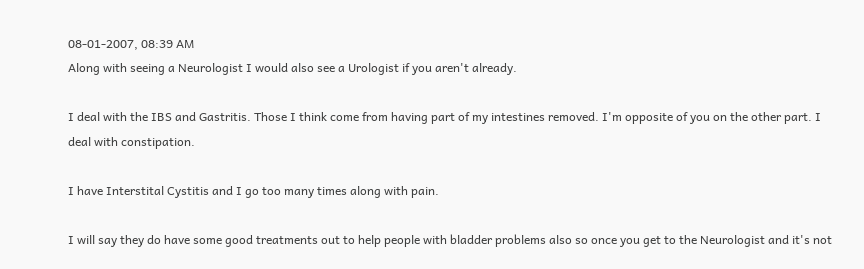08-01-2007, 08:39 AM
Along with seeing a Neurologist I would also see a Urologist if you aren't already.

I deal with the IBS and Gastritis. Those I think come from having part of my intestines removed. I'm opposite of you on the other part. I deal with constipation.

I have Interstital Cystitis and I go too many times along with pain.

I will say they do have some good treatments out to help people with bladder problems also so once you get to the Neurologist and it's not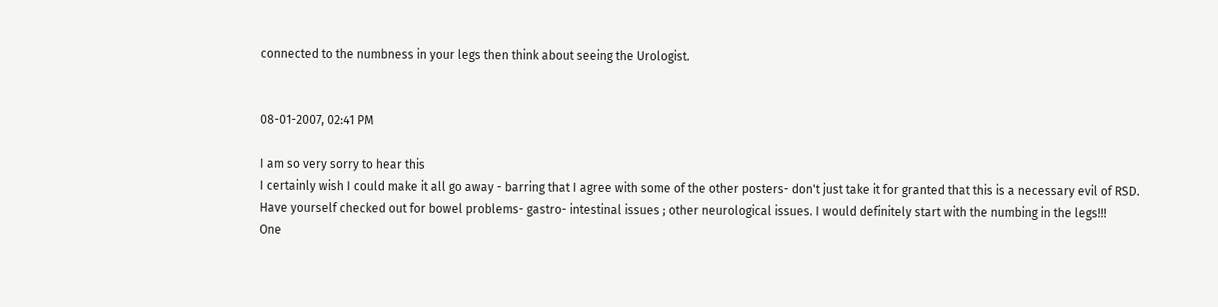connected to the numbness in your legs then think about seeing the Urologist.


08-01-2007, 02:41 PM

I am so very sorry to hear this
I certainly wish I could make it all go away - barring that I agree with some of the other posters- don't just take it for granted that this is a necessary evil of RSD.
Have yourself checked out for bowel problems- gastro- intestinal issues ; other neurological issues. I would definitely start with the numbing in the legs!!!
One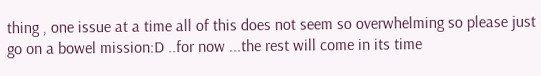thing , one issue at a time all of this does not seem so overwhelming so please just go on a bowel mission:D ..for now ...the rest will come in its time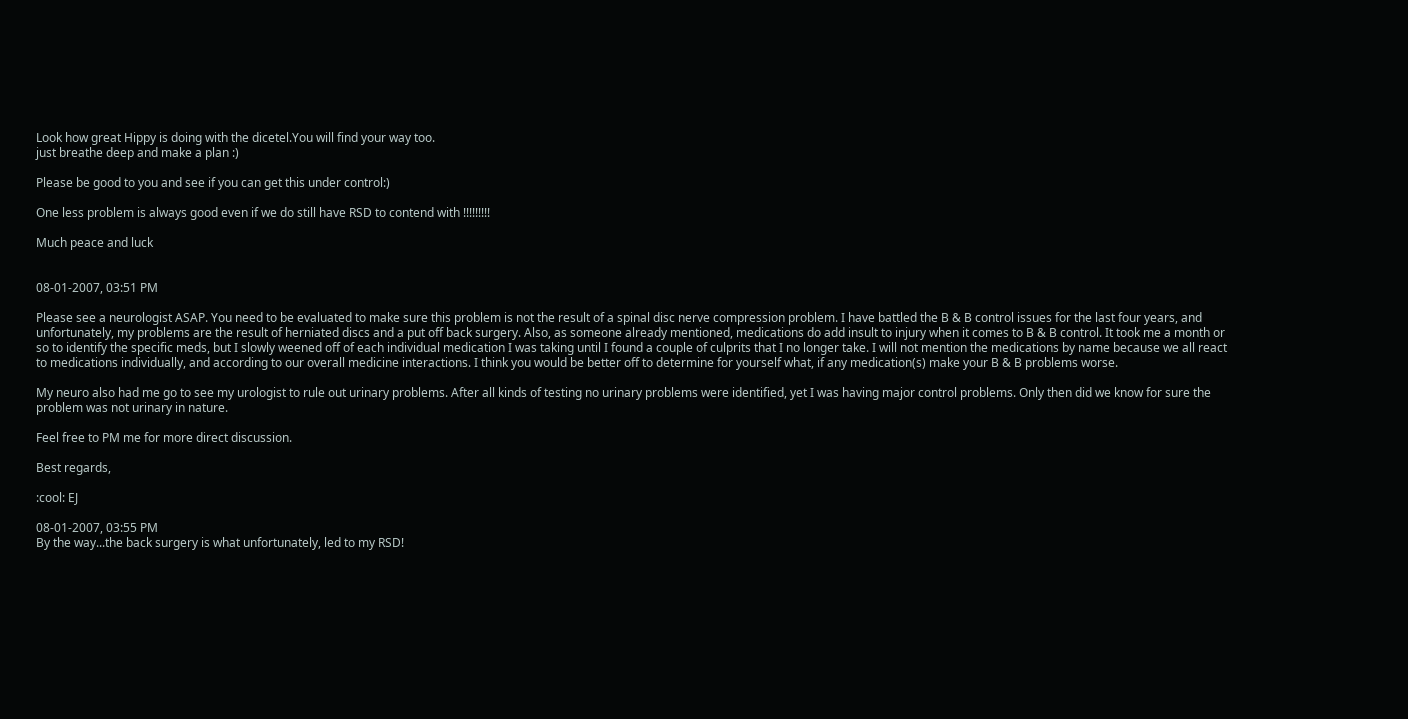Look how great Hippy is doing with the dicetel.You will find your way too.
just breathe deep and make a plan :)

Please be good to you and see if you can get this under control:)

One less problem is always good even if we do still have RSD to contend with !!!!!!!!!

Much peace and luck


08-01-2007, 03:51 PM

Please see a neurologist ASAP. You need to be evaluated to make sure this problem is not the result of a spinal disc nerve compression problem. I have battled the B & B control issues for the last four years, and unfortunately, my problems are the result of herniated discs and a put off back surgery. Also, as someone already mentioned, medications do add insult to injury when it comes to B & B control. It took me a month or so to identify the specific meds, but I slowly weened off of each individual medication I was taking until I found a couple of culprits that I no longer take. I will not mention the medications by name because we all react to medications individually, and according to our overall medicine interactions. I think you would be better off to determine for yourself what, if any medication(s) make your B & B problems worse.

My neuro also had me go to see my urologist to rule out urinary problems. After all kinds of testing no urinary problems were identified, yet I was having major control problems. Only then did we know for sure the problem was not urinary in nature.

Feel free to PM me for more direct discussion.

Best regards,

:cool: EJ

08-01-2007, 03:55 PM
By the way...the back surgery is what unfortunately, led to my RSD!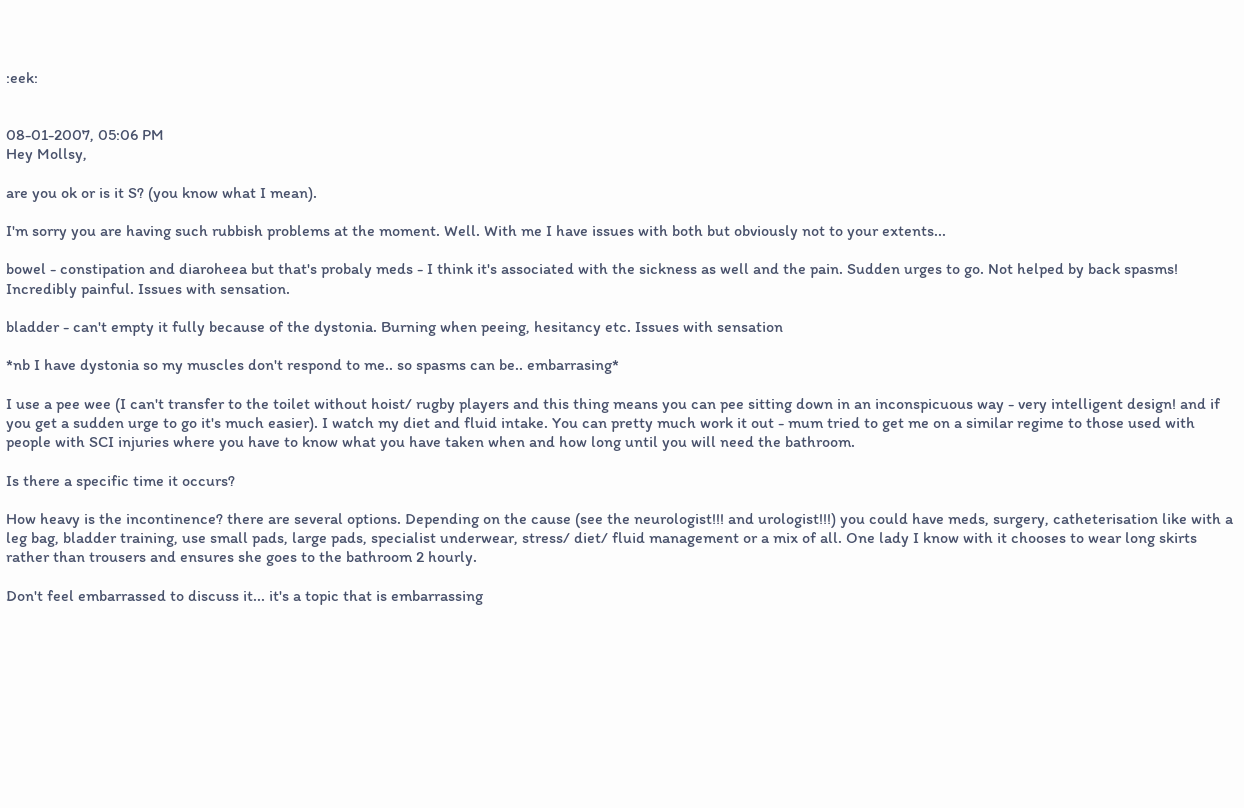:eek:


08-01-2007, 05:06 PM
Hey Mollsy,

are you ok or is it S? (you know what I mean).

I'm sorry you are having such rubbish problems at the moment. Well. With me I have issues with both but obviously not to your extents...

bowel - constipation and diaroheea but that's probaly meds - I think it's associated with the sickness as well and the pain. Sudden urges to go. Not helped by back spasms! Incredibly painful. Issues with sensation.

bladder - can't empty it fully because of the dystonia. Burning when peeing, hesitancy etc. Issues with sensation

*nb I have dystonia so my muscles don't respond to me.. so spasms can be.. embarrasing*

I use a pee wee (I can't transfer to the toilet without hoist/ rugby players and this thing means you can pee sitting down in an inconspicuous way - very intelligent design! and if you get a sudden urge to go it's much easier). I watch my diet and fluid intake. You can pretty much work it out - mum tried to get me on a similar regime to those used with people with SCI injuries where you have to know what you have taken when and how long until you will need the bathroom.

Is there a specific time it occurs?

How heavy is the incontinence? there are several options. Depending on the cause (see the neurologist!!! and urologist!!!) you could have meds, surgery, catheterisation like with a leg bag, bladder training, use small pads, large pads, specialist underwear, stress/ diet/ fluid management or a mix of all. One lady I know with it chooses to wear long skirts rather than trousers and ensures she goes to the bathroom 2 hourly.

Don't feel embarrassed to discuss it... it's a topic that is embarrassing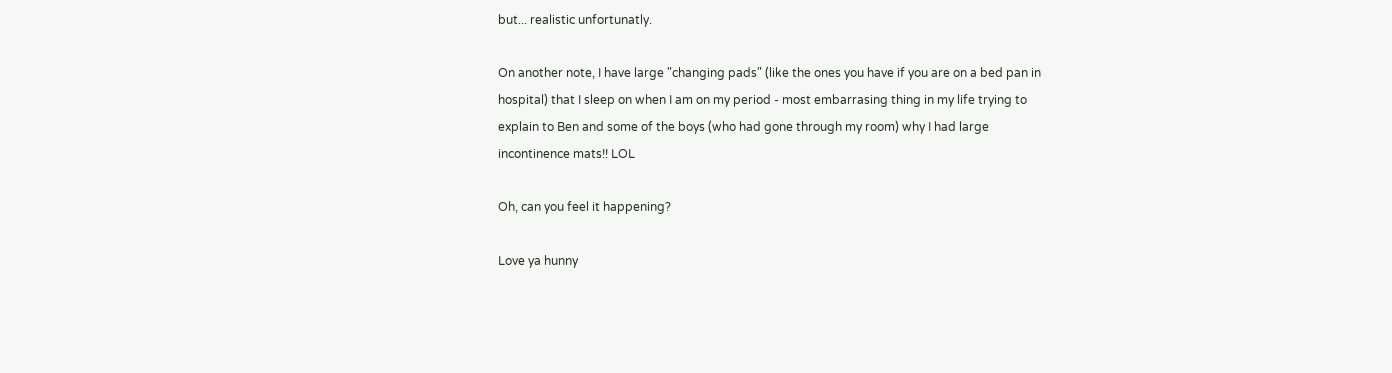but... realistic unfortunatly.

On another note, I have large "changing pads" (like the ones you have if you are on a bed pan in hospital) that I sleep on when I am on my period - most embarrasing thing in my life trying to explain to Ben and some of the boys (who had gone through my room) why I had large incontinence mats!! LOL

Oh, can you feel it happening?

Love ya hunny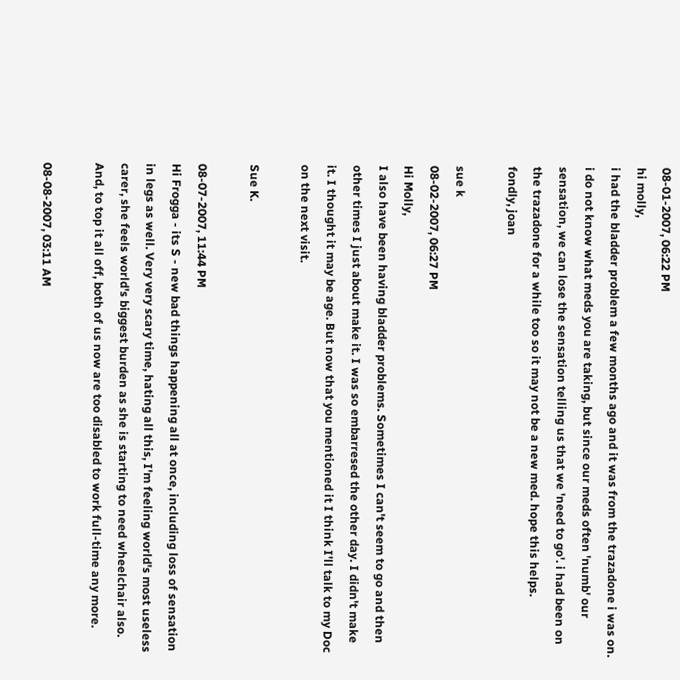08-01-2007, 06:22 PM
hi molly,
i had the bladder problem a few months ago and it was from the trazadone i was on. i do not know what meds you are taking, but since our meds often 'numb' our sensation, we can lose the sensation telling us that we 'need to go'. i had been on the trazadone for a while too so it may not be a new med. hope this helps.
fondly, joan

sue k
08-02-2007, 06:27 PM
Hi Molly,
I also have been having bladder problems. Sometimes I can't seem to go and then other times I just about make it. I was so embarresed the other day. I didn't make it. I thought it may be age. But now that you mentioned it I think I'll talk to my Doc on the next visit.

Sue K.

08-07-2007, 11:44 PM
Hi Frogga - its S - new bad things happening all at once, including loss of sensation in legs as well. Very very scary time, hating all this, I'm feeling world's most useless carer, she feels world's biggest burden as she is starting to need wheelchair also.
And, to top it all off, both of us now are too disabled to work full-time any more.

08-08-2007, 03:11 AM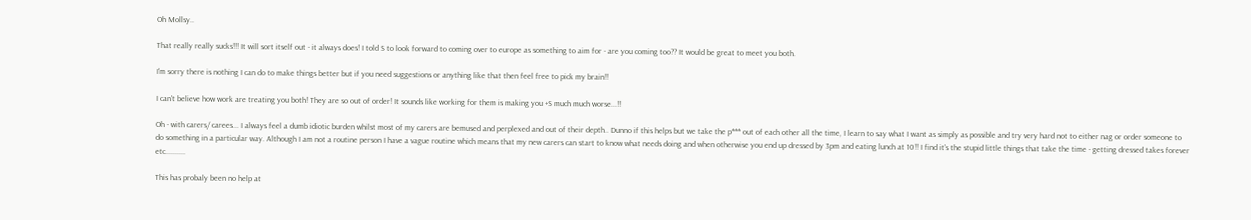Oh Mollsy..

That really really sucks!!! It will sort itself out - it always does! I told S to look forward to coming over to europe as something to aim for - are you coming too?? It would be great to meet you both.

I'm sorry there is nothing I can do to make things better but if you need suggestions or anything like that then feel free to pick my brain!!

I can't believe how work are treating you both! They are so out of order! It sounds like working for them is making you +S much much worse...!!

Oh - with carers/ carees... I always feel a dumb idiotic burden whilst most of my carers are bemused and perplexed and out of their depth.. Dunno if this helps but we take the p*** out of each other all the time, I learn to say what I want as simply as possible and try very hard not to either nag or order someone to do something in a particular way. Although I am not a routine person I have a vague routine which means that my new carers can start to know what needs doing and when otherwise you end up dressed by 3pm and eating lunch at 10!! I find it's the stupid little things that take the time - getting dressed takes forever etc..........

This has probaly been no help at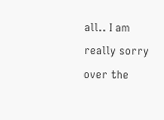all.. I am really sorry over the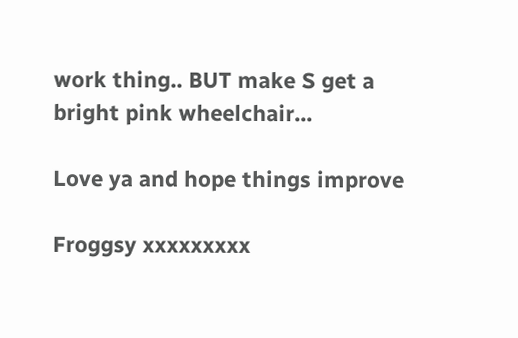work thing.. BUT make S get a bright pink wheelchair...

Love ya and hope things improve

Froggsy xxxxxxxxx